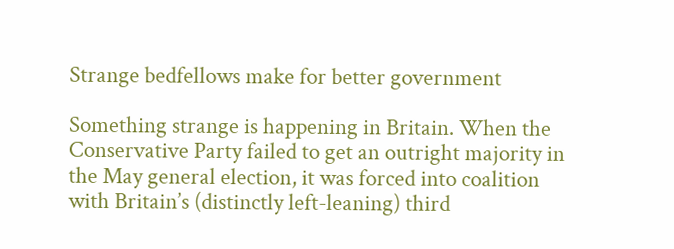Strange bedfellows make for better government

Something strange is happening in Britain. When the Conservative Party failed to get an outright majority in the May general election, it was forced into coalition with Britain’s (distinctly left-leaning) third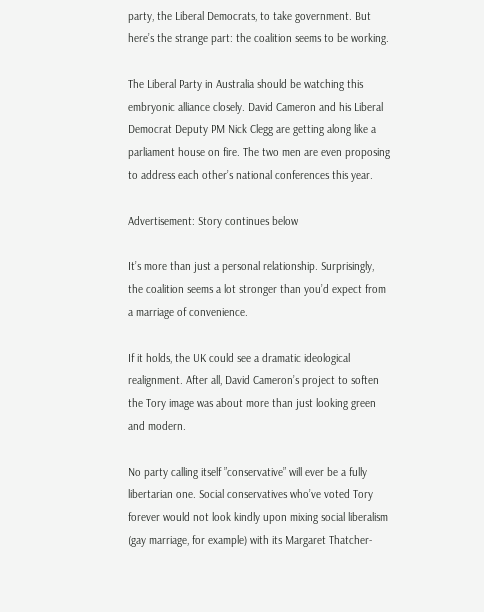party, the Liberal Democrats, to take government. But here’s the strange part: the coalition seems to be working.

The Liberal Party in Australia should be watching this embryonic alliance closely. David Cameron and his Liberal Democrat Deputy PM Nick Clegg are getting along like a parliament house on fire. The two men are even proposing to address each other’s national conferences this year.

Advertisement: Story continues below

It’s more than just a personal relationship. Surprisingly, the coalition seems a lot stronger than you’d expect from a marriage of convenience.

If it holds, the UK could see a dramatic ideological realignment. After all, David Cameron’s project to soften the Tory image was about more than just looking green and modern.

No party calling itself ”conservative” will ever be a fully libertarian one. Social conservatives who’ve voted Tory forever would not look kindly upon mixing social liberalism (gay marriage, for example) with its Margaret Thatcher-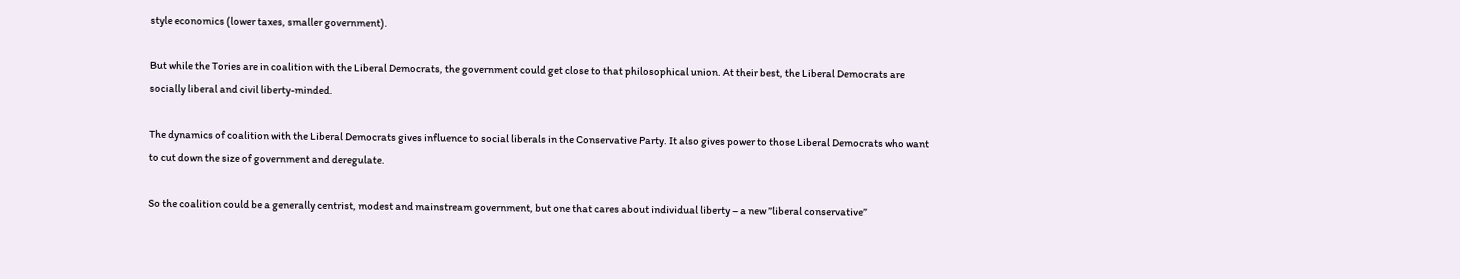style economics (lower taxes, smaller government).

But while the Tories are in coalition with the Liberal Democrats, the government could get close to that philosophical union. At their best, the Liberal Democrats are socially liberal and civil liberty-minded.

The dynamics of coalition with the Liberal Democrats gives influence to social liberals in the Conservative Party. It also gives power to those Liberal Democrats who want to cut down the size of government and deregulate.

So the coalition could be a generally centrist, modest and mainstream government, but one that cares about individual liberty – a new ”liberal conservative”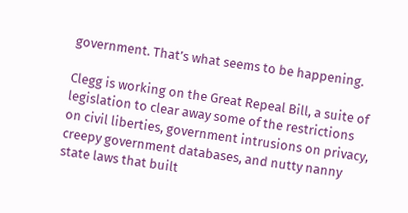government. That’s what seems to be happening.

Clegg is working on the Great Repeal Bill, a suite of legislation to clear away some of the restrictions on civil liberties, government intrusions on privacy, creepy government databases, and nutty nanny state laws that built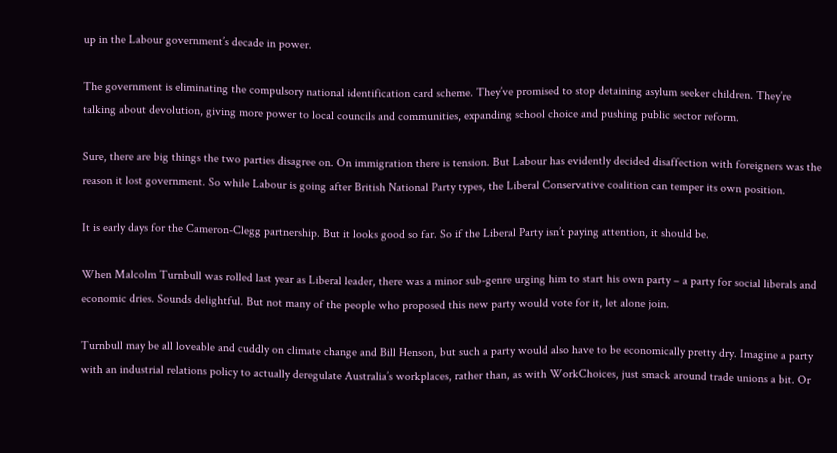up in the Labour government’s decade in power.

The government is eliminating the compulsory national identification card scheme. They’ve promised to stop detaining asylum seeker children. They’re talking about devolution, giving more power to local councils and communities, expanding school choice and pushing public sector reform.

Sure, there are big things the two parties disagree on. On immigration there is tension. But Labour has evidently decided disaffection with foreigners was the reason it lost government. So while Labour is going after British National Party types, the Liberal Conservative coalition can temper its own position.

It is early days for the Cameron-Clegg partnership. But it looks good so far. So if the Liberal Party isn’t paying attention, it should be.

When Malcolm Turnbull was rolled last year as Liberal leader, there was a minor sub-genre urging him to start his own party – a party for social liberals and economic dries. Sounds delightful. But not many of the people who proposed this new party would vote for it, let alone join.

Turnbull may be all loveable and cuddly on climate change and Bill Henson, but such a party would also have to be economically pretty dry. Imagine a party with an industrial relations policy to actually deregulate Australia’s workplaces, rather than, as with WorkChoices, just smack around trade unions a bit. Or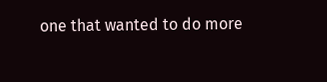one that wanted to do more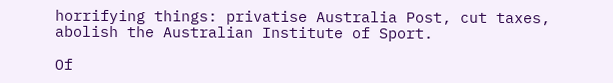horrifying things: privatise Australia Post, cut taxes, abolish the Australian Institute of Sport.

Of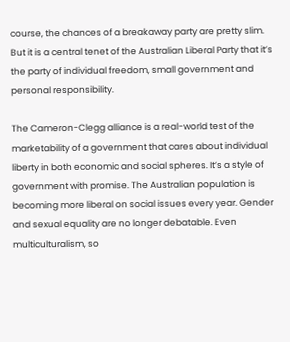course, the chances of a breakaway party are pretty slim. But it is a central tenet of the Australian Liberal Party that it’s the party of individual freedom, small government and personal responsibility.

The Cameron-Clegg alliance is a real-world test of the marketability of a government that cares about individual liberty in both economic and social spheres. It’s a style of government with promise. The Australian population is becoming more liberal on social issues every year. Gender and sexual equality are no longer debatable. Even multiculturalism, so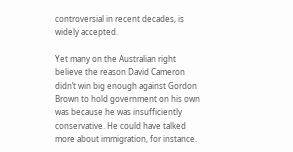controversial in recent decades, is widely accepted.

Yet many on the Australian right believe the reason David Cameron didn’t win big enough against Gordon Brown to hold government on his own was because he was insufficiently conservative. He could have talked more about immigration, for instance.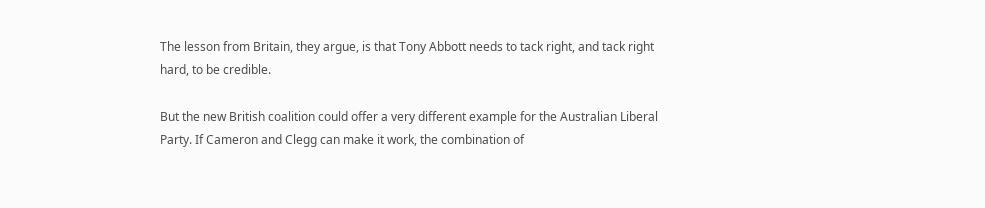The lesson from Britain, they argue, is that Tony Abbott needs to tack right, and tack right hard, to be credible.

But the new British coalition could offer a very different example for the Australian Liberal Party. If Cameron and Clegg can make it work, the combination of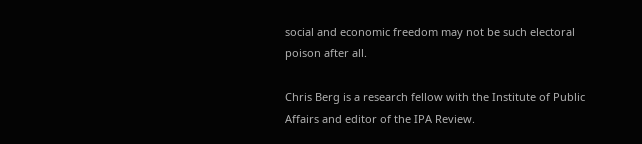social and economic freedom may not be such electoral poison after all.

Chris Berg is a research fellow with the Institute of Public Affairs and editor of the IPA Review.